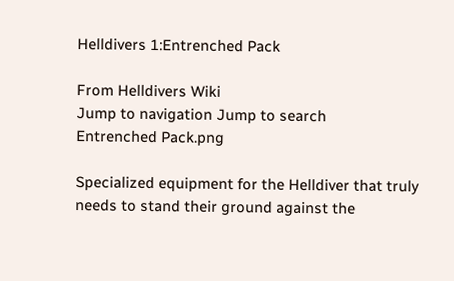Helldivers 1:Entrenched Pack

From Helldivers Wiki
Jump to navigation Jump to search
Entrenched Pack.png

Specialized equipment for the Helldiver that truly needs to stand their ground against the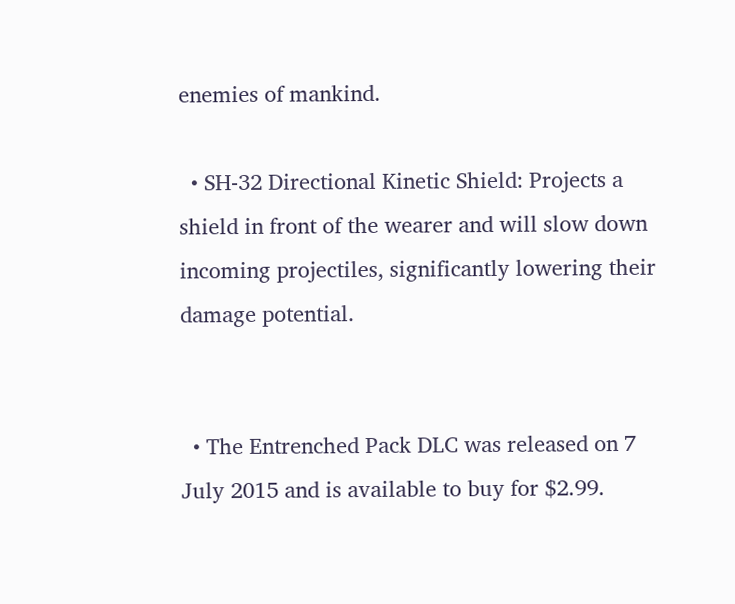enemies of mankind.

  • SH-32 Directional Kinetic Shield: Projects a shield in front of the wearer and will slow down incoming projectiles, significantly lowering their damage potential.


  • The Entrenched Pack DLC was released on 7 July 2015 and is available to buy for $2.99.